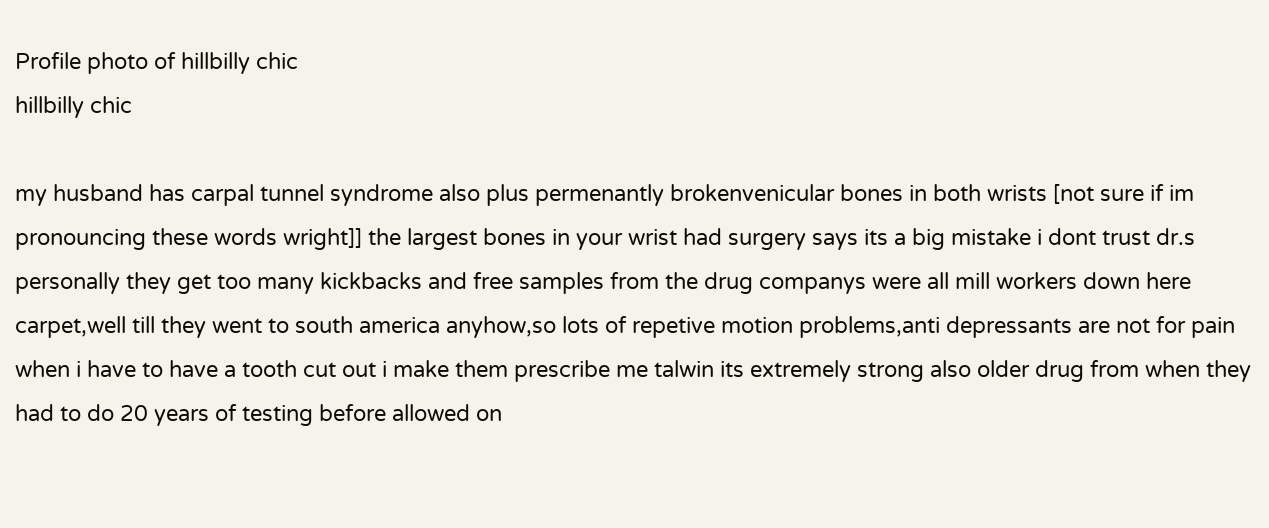Profile photo of hillbilly chic
hillbilly chic

my husband has carpal tunnel syndrome also plus permenantly brokenvenicular bones in both wrists [not sure if im pronouncing these words wright]] the largest bones in your wrist had surgery says its a big mistake i dont trust dr.s personally they get too many kickbacks and free samples from the drug companys were all mill workers down here carpet,well till they went to south america anyhow,so lots of repetive motion problems,anti depressants are not for pain when i have to have a tooth cut out i make them prescribe me talwin its extremely strong also older drug from when they had to do 20 years of testing before allowed on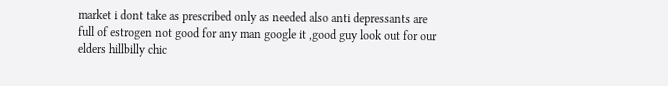market i dont take as prescribed only as needed also anti depressants are full of estrogen not good for any man google it ,good guy look out for our elders hillbilly chic